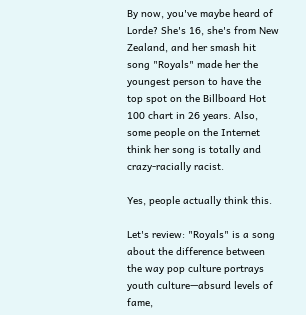By now, you've maybe heard of Lorde? She's 16, she's from New Zealand, and her smash hit song "Royals" made her the youngest person to have the top spot on the Billboard Hot 100 chart in 26 years. Also, some people on the Internet think her song is totally and crazy-racially racist.

Yes, people actually think this.

Let's review: "Royals" is a song about the difference between the way pop culture portrays youth culture—absurd levels of fame,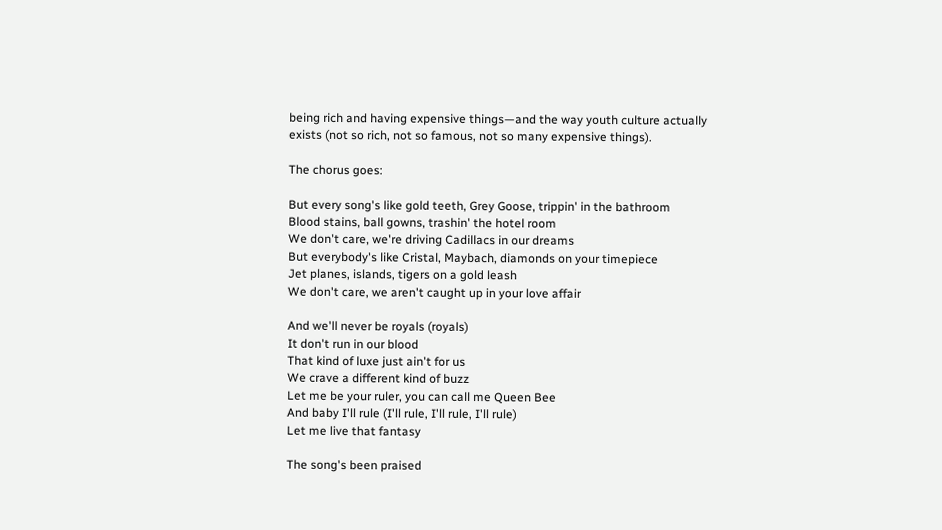being rich and having expensive things—and the way youth culture actually exists (not so rich, not so famous, not so many expensive things).

The chorus goes:

But every song's like gold teeth, Grey Goose, trippin' in the bathroom
Blood stains, ball gowns, trashin' the hotel room
We don't care, we're driving Cadillacs in our dreams
But everybody's like Cristal, Maybach, diamonds on your timepiece
Jet planes, islands, tigers on a gold leash
We don't care, we aren't caught up in your love affair

And we'll never be royals (royals)
It don't run in our blood
That kind of luxe just ain't for us
We crave a different kind of buzz
Let me be your ruler, you can call me Queen Bee
And baby I'll rule (I'll rule, I'll rule, I'll rule)
Let me live that fantasy

The song's been praised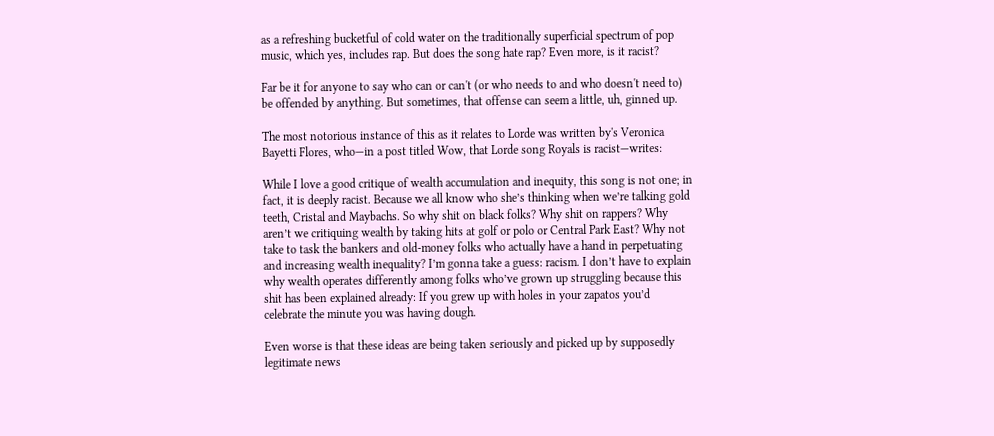as a refreshing bucketful of cold water on the traditionally superficial spectrum of pop music, which yes, includes rap. But does the song hate rap? Even more, is it racist?

Far be it for anyone to say who can or can't (or who needs to and who doesn't need to) be offended by anything. But sometimes, that offense can seem a little, uh, ginned up.

The most notorious instance of this as it relates to Lorde was written by's Veronica Bayetti Flores, who—in a post titled Wow, that Lorde song Royals is racist—writes:

While I love a good critique of wealth accumulation and inequity, this song is not one; in fact, it is deeply racist. Because we all know who she’s thinking when we’re talking gold teeth, Cristal and Maybachs. So why shit on black folks? Why shit on rappers? Why aren’t we critiquing wealth by taking hits at golf or polo or Central Park East? Why not take to task the bankers and old-money folks who actually have a hand in perpetuating and increasing wealth inequality? I’m gonna take a guess: racism. I don’t have to explain why wealth operates differently among folks who’ve grown up struggling because this shit has been explained already: If you grew up with holes in your zapatos you’d celebrate the minute you was having dough.

Even worse is that these ideas are being taken seriously and picked up by supposedly legitimate news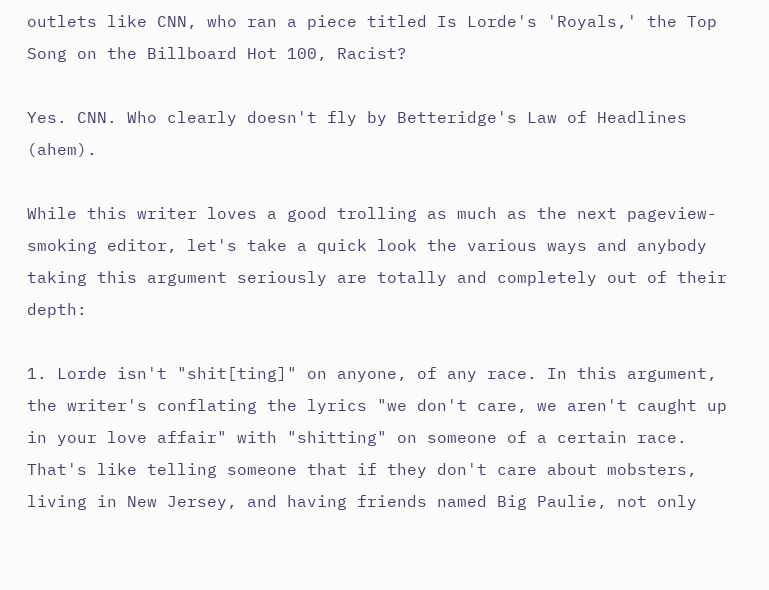outlets like CNN, who ran a piece titled Is Lorde's 'Royals,' the Top Song on the Billboard Hot 100, Racist?

Yes. CNN. Who clearly doesn't fly by Betteridge's Law of Headlines (ahem).

While this writer loves a good trolling as much as the next pageview-smoking editor, let's take a quick look the various ways and anybody taking this argument seriously are totally and completely out of their depth:

1. Lorde isn't "shit[ting]" on anyone, of any race. In this argument, the writer's conflating the lyrics "we don't care, we aren't caught up in your love affair" with "shitting" on someone of a certain race. That's like telling someone that if they don't care about mobsters, living in New Jersey, and having friends named Big Paulie, not only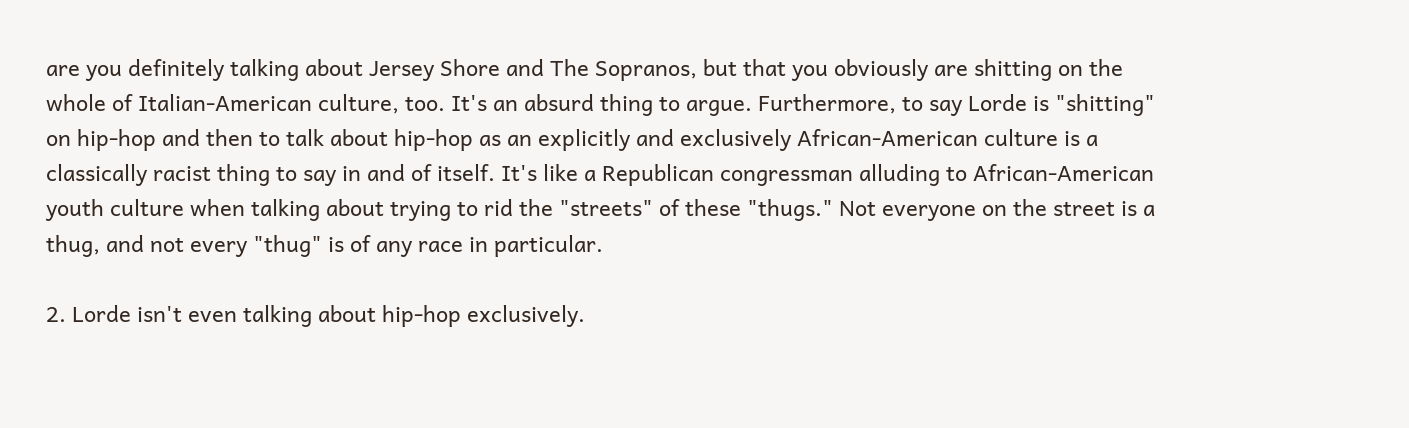are you definitely talking about Jersey Shore and The Sopranos, but that you obviously are shitting on the whole of Italian-American culture, too. It's an absurd thing to argue. Furthermore, to say Lorde is "shitting" on hip-hop and then to talk about hip-hop as an explicitly and exclusively African-American culture is a classically racist thing to say in and of itself. It's like a Republican congressman alluding to African-American youth culture when talking about trying to rid the "streets" of these "thugs." Not everyone on the street is a thug, and not every "thug" is of any race in particular.

2. Lorde isn't even talking about hip-hop exclusively.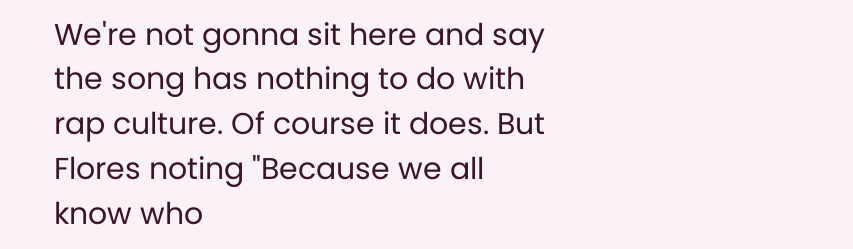We're not gonna sit here and say the song has nothing to do with rap culture. Of course it does. But Flores noting "Because we all know who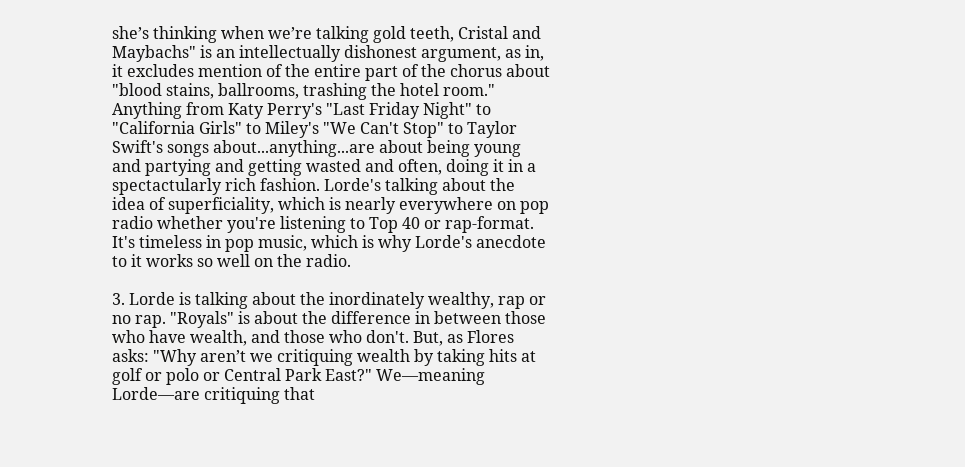she’s thinking when we’re talking gold teeth, Cristal and Maybachs" is an intellectually dishonest argument, as in, it excludes mention of the entire part of the chorus about "blood stains, ballrooms, trashing the hotel room." Anything from Katy Perry's "Last Friday Night" to "California Girls" to Miley's "We Can't Stop" to Taylor Swift's songs about...anything...are about being young and partying and getting wasted and often, doing it in a spectactularly rich fashion. Lorde's talking about the idea of superficiality, which is nearly everywhere on pop radio whether you're listening to Top 40 or rap-format. It's timeless in pop music, which is why Lorde's anecdote to it works so well on the radio.

3. Lorde is talking about the inordinately wealthy, rap or no rap. "Royals" is about the difference in between those who have wealth, and those who don't. But, as Flores asks: "Why aren’t we critiquing wealth by taking hits at golf or polo or Central Park East?" We—meaning Lorde—are critiquing that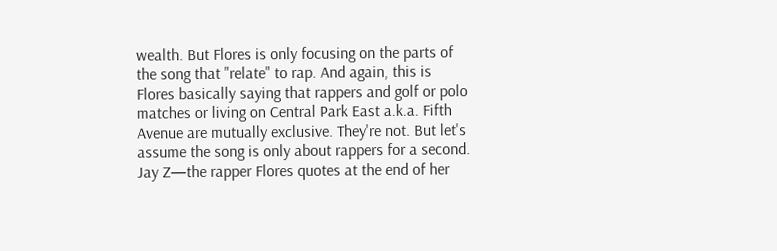wealth. But Flores is only focusing on the parts of the song that "relate" to rap. And again, this is Flores basically saying that rappers and golf or polo matches or living on Central Park East a.k.a. Fifth Avenue are mutually exclusive. They're not. But let's assume the song is only about rappers for a second. Jay Z—the rapper Flores quotes at the end of her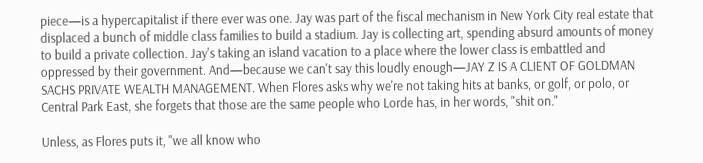piece—is a hypercapitalist if there ever was one. Jay was part of the fiscal mechanism in New York City real estate that displaced a bunch of middle class families to build a stadium. Jay is collecting art, spending absurd amounts of money to build a private collection. Jay's taking an island vacation to a place where the lower class is embattled and oppressed by their government. And—because we can't say this loudly enough—JAY Z IS A CLIENT OF GOLDMAN SACHS PRIVATE WEALTH MANAGEMENT. When Flores asks why we're not taking hits at banks, or golf, or polo, or Central Park East, she forgets that those are the same people who Lorde has, in her words, "shit on."

Unless, as Flores puts it, "we all know who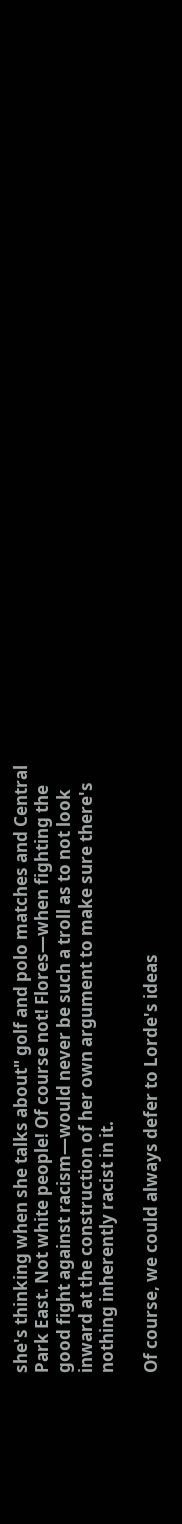she's thinking when she talks about" golf and polo matches and Central Park East. Not white people! Of course not! Flores—when fighting the good fight against racism—would never be such a troll as to not look inward at the construction of her own argument to make sure there's nothing inherently racist in it.

Of course, we could always defer to Lorde's ideas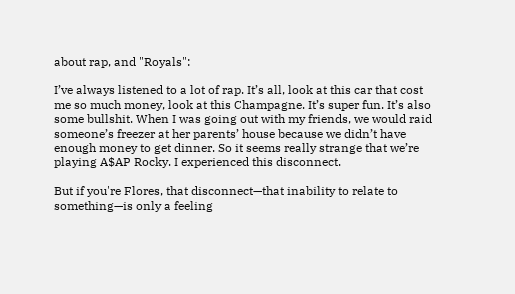about rap, and "Royals":

I’ve always listened to a lot of rap. It’s all, look at this car that cost me so much money, look at this Champagne. It’s super fun. It’s also some bullshit. When I was going out with my friends, we would raid someone’s freezer at her parents’ house because we didn’t have enough money to get dinner. So it seems really strange that we’re playing A$AP Rocky. I experienced this disconnect.

But if you're Flores, that disconnect—that inability to relate to something—is only a feeling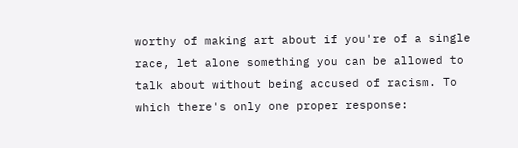worthy of making art about if you're of a single race, let alone something you can be allowed to talk about without being accused of racism. To which there's only one proper response: